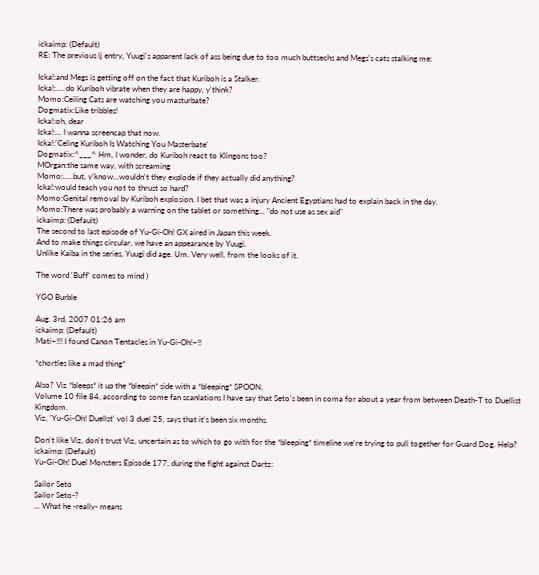ickaimp: (Default)
RE: The previous lj entry, Yuugi's apparent lack of ass being due to too much buttsechs and Megs's cats stalking me:

Icka!:and Megs is getting off on the fact that Kuriboh is a Stalker.
Icka!:.... do Kuriboh vibrate when they are happy, y'think?
Momo:Ceiling Cats are watching you masturbate?
Dogmatix:Like tribbles!
Icka!:oh, dear
Icka!:... I wanna screencap that now.
Icka!:'Celing Kuriboh Is Watching You Masterbate'
Dogmatix:^___^ Hm, I wonder, do Kuriboh react to Klingons too?
MOrgan:the same way, with screaming
Momo:.....but, y'know...wouldn't they explode if they actually did anything?
Icka!:would teach you not to thrust so hard?
Momo:Genital removal by Kuriboh explosion. I bet that was a injury Ancient Egyptians had to explain back in the day.
Momo:There was probably a warning on the tablet or something... "do not use as sex aid"
ickaimp: (Default)
The second to last episode of Yu-Gi-Oh! GX aired in Japan this week.
And to make things circular, we have an appearance by Yuugi.
Unlike Kaiba in the series, Yuugi did age. Um. Very well, from the looks of it.

The word 'Buff' comes to mind )

YGO Burble

Aug. 3rd, 2007 01:26 am
ickaimp: (Default)
Mati~!!! I found Canon Tentacles in Yu-Gi-Oh!~!!

*chortles like a mad thing*

Also? Viz *bleeps* it up the *bleepin* side with a *bleeping* SPOON.
Volume 10 file 84, according to some fan scanlations I have say that Seto's been in coma for about a year from between Death-T to Duellist Kingdom.
Viz, 'Yu-Gi-Oh! Duellst' vol 3 duel 25, says that it's been six months.

Don't like Viz, don't trust Viz, uncertain as to which to go with for the *bleeping* timeline we're trying to pull together for Guard Dog. Help?
ickaimp: (Default)
Yu-Gi-Oh! Duel Monsters Episode 177, during the fight against Dartz:

Sailor Seto
Sailor Seto-?
... What he -really- means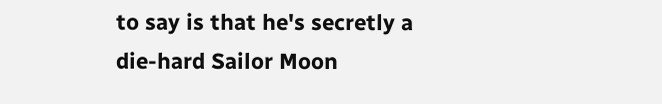to say is that he's secretly a die-hard Sailor Moon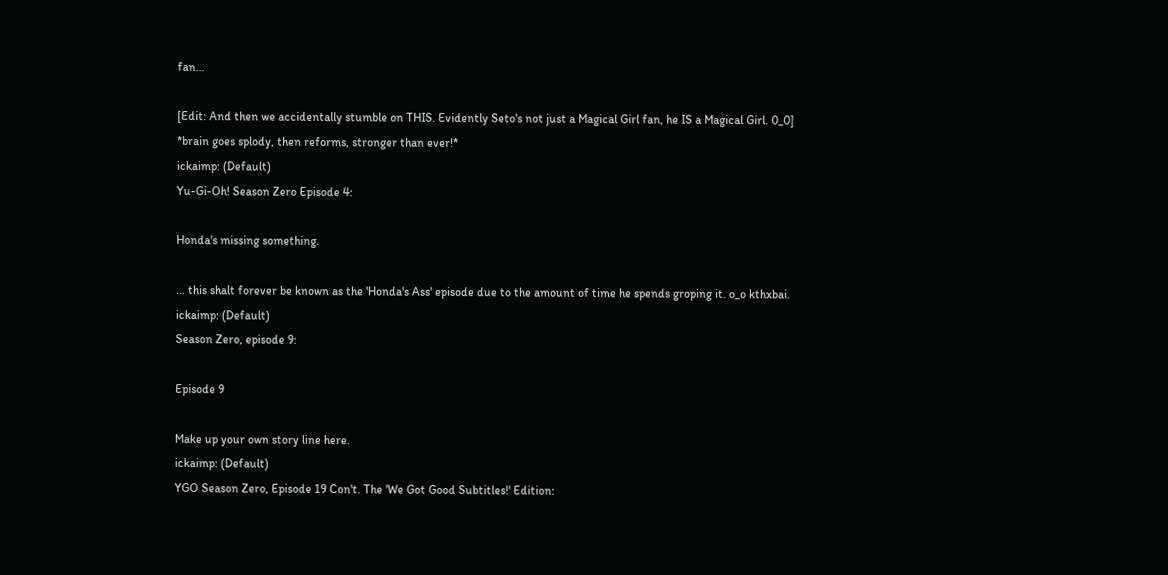fan...

[Edit: And then we accidentally stumble on THIS. Evidently Seto's not just a Magical Girl fan, he IS a Magical Girl. 0_0]
*brain goes splody, then reforms, stronger than ever!*
ickaimp: (Default)
Yu-Gi-Oh! Season Zero Episode 4:

Honda's missing something.

... this shalt forever be known as the 'Honda's Ass' episode due to the amount of time he spends groping it. o_o kthxbai.
ickaimp: (Default)
Season Zero, episode 9:

Episode 9

Make up your own story line here.
ickaimp: (Default)
YGO Season Zero, Episode 19 Con't. The 'We Got Good Subtitles!' Edition: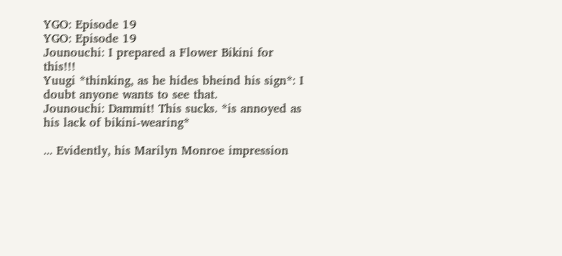YGO: Episode 19
YGO: Episode 19
Jounouchi: I prepared a Flower Bikini for this!!!
Yuugi *thinking, as he hides bheind his sign*: I doubt anyone wants to see that.
Jounouchi: Dammit! This sucks. *is annoyed as his lack of bikini-wearing*

... Evidently, his Marilyn Monroe impression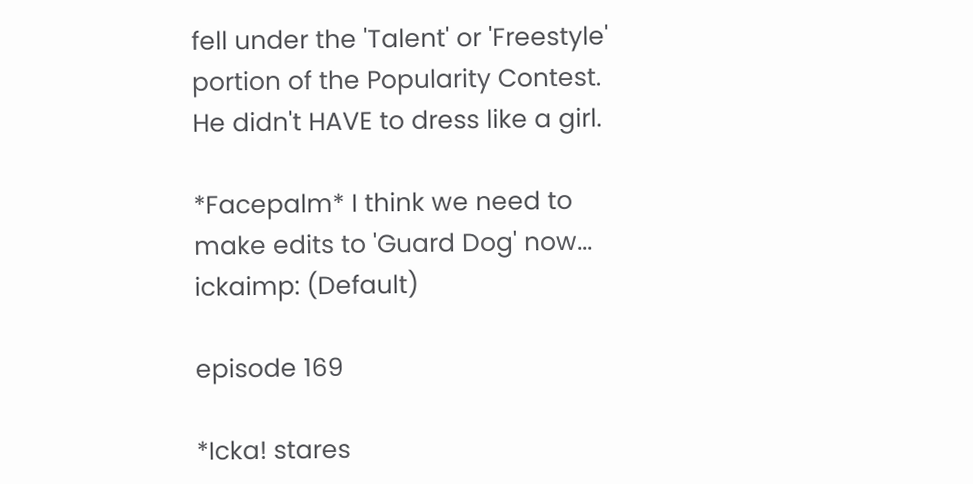fell under the 'Talent' or 'Freestyle' portion of the Popularity Contest. He didn't HAVE to dress like a girl.

*Facepalm* I think we need to make edits to 'Guard Dog' now...
ickaimp: (Default)

episode 169

*Icka! stares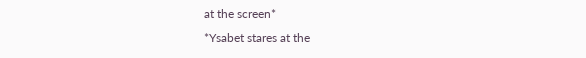at the screen*
*Ysabet stares at the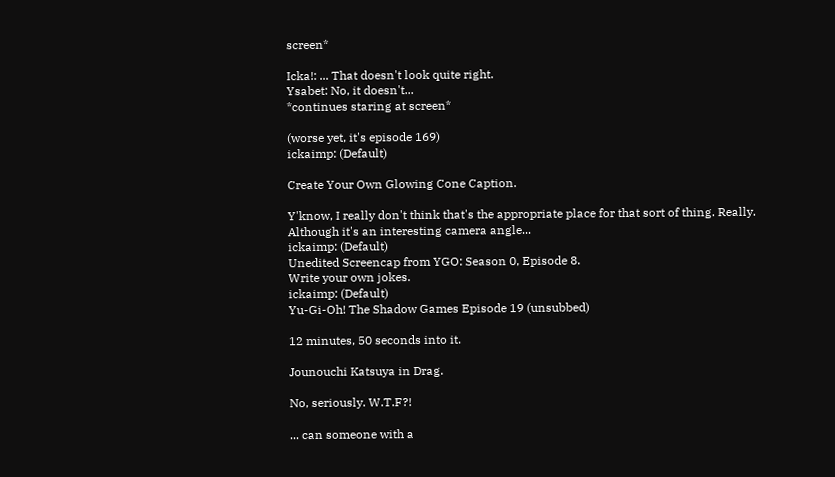screen*

Icka!: ... That doesn't look quite right.
Ysabet: No, it doesn't...
*continues staring at screen*

(worse yet, it's episode 169)
ickaimp: (Default)

Create Your Own Glowing Cone Caption.

Y'know, I really don't think that's the appropriate place for that sort of thing. Really.
Although it's an interesting camera angle...
ickaimp: (Default)
Unedited Screencap from YGO: Season 0, Episode 8.
Write your own jokes.
ickaimp: (Default)
Yu-Gi-Oh! The Shadow Games Episode 19 (unsubbed)

12 minutes, 50 seconds into it.

Jounouchi Katsuya in Drag.

No, seriously. W.T.F?!

... can someone with a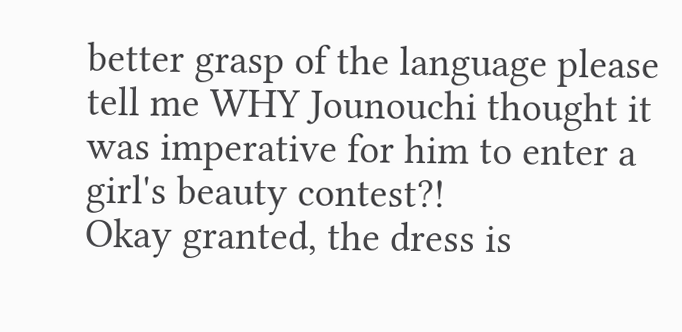better grasp of the language please tell me WHY Jounouchi thought it was imperative for him to enter a girl's beauty contest?!
Okay granted, the dress is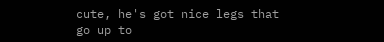cute, he's got nice legs that go up to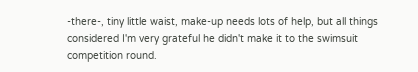-there-, tiny little waist, make-up needs lots of help, but all things considered I'm very grateful he didn't make it to the swimsuit competition round.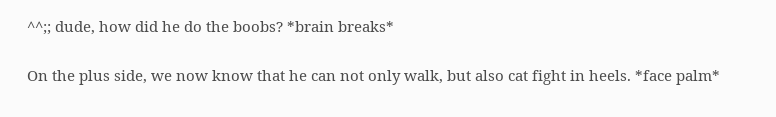^^;; dude, how did he do the boobs? *brain breaks*

On the plus side, we now know that he can not only walk, but also cat fight in heels. *face palm*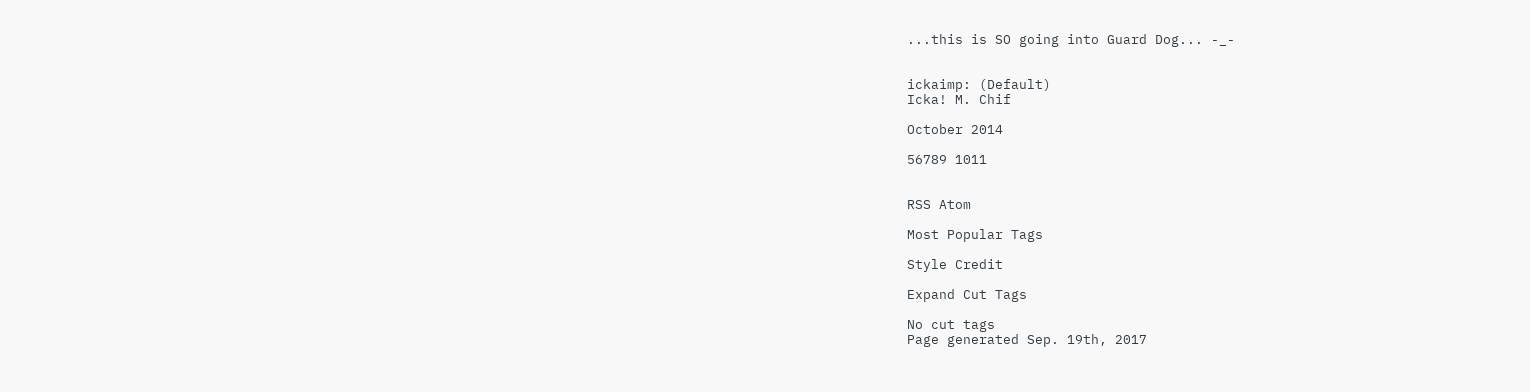...this is SO going into Guard Dog... -_-


ickaimp: (Default)
Icka! M. Chif

October 2014

56789 1011


RSS Atom

Most Popular Tags

Style Credit

Expand Cut Tags

No cut tags
Page generated Sep. 19th, 2017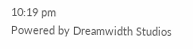10:19 pm
Powered by Dreamwidth Studios